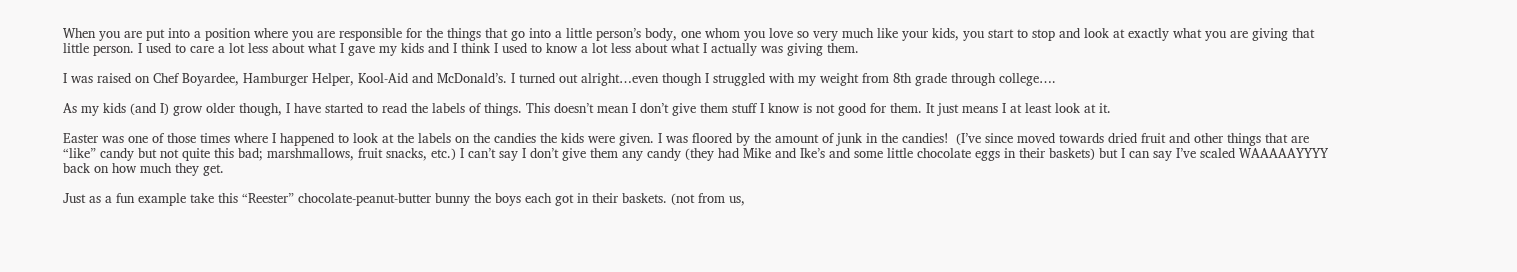When you are put into a position where you are responsible for the things that go into a little person’s body, one whom you love so very much like your kids, you start to stop and look at exactly what you are giving that little person. I used to care a lot less about what I gave my kids and I think I used to know a lot less about what I actually was giving them.

I was raised on Chef Boyardee, Hamburger Helper, Kool-Aid and McDonald’s. I turned out alright…even though I struggled with my weight from 8th grade through college….

As my kids (and I) grow older though, I have started to read the labels of things. This doesn’t mean I don’t give them stuff I know is not good for them. It just means I at least look at it.

Easter was one of those times where I happened to look at the labels on the candies the kids were given. I was floored by the amount of junk in the candies!  (I’ve since moved towards dried fruit and other things that are “like” candy but not quite this bad; marshmallows, fruit snacks, etc.) I can’t say I don’t give them any candy (they had Mike and Ike’s and some little chocolate eggs in their baskets) but I can say I’ve scaled WAAAAAYYYY back on how much they get.

Just as a fun example take this “Reester” chocolate-peanut-butter bunny the boys each got in their baskets. (not from us,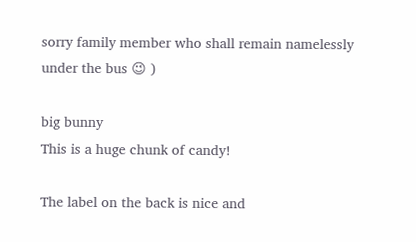sorry family member who shall remain namelessly under the bus 😉 )

big bunny
This is a huge chunk of candy!

The label on the back is nice and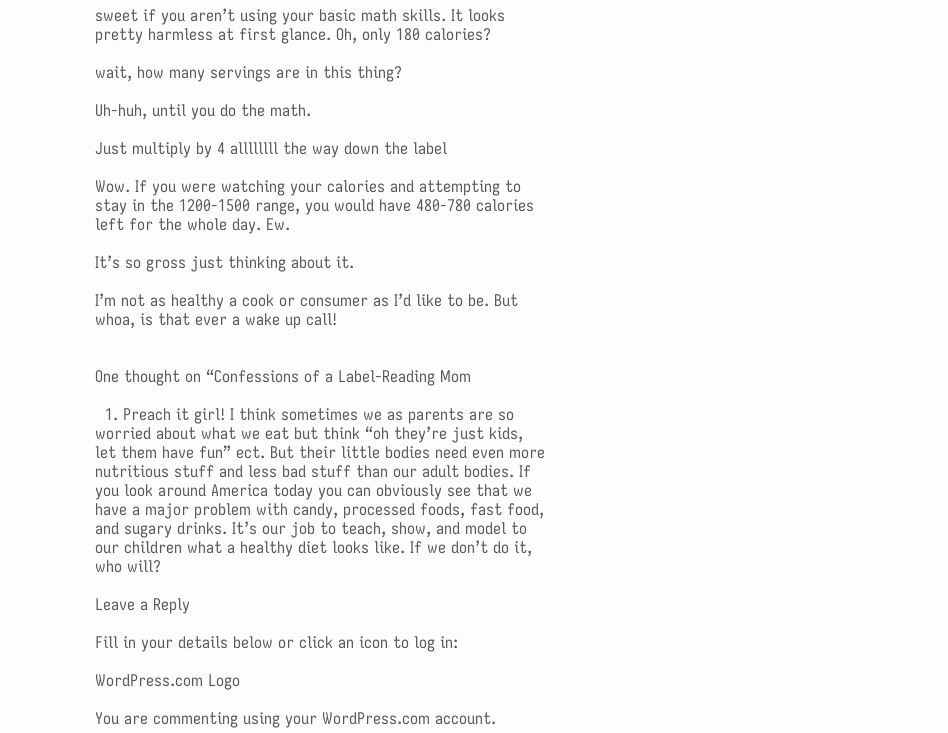sweet if you aren’t using your basic math skills. It looks pretty harmless at first glance. Oh, only 180 calories?

wait, how many servings are in this thing?

Uh-huh, until you do the math.

Just multiply by 4 allllllll the way down the label

Wow. If you were watching your calories and attempting to stay in the 1200-1500 range, you would have 480-780 calories left for the whole day. Ew.

It’s so gross just thinking about it.

I’m not as healthy a cook or consumer as I’d like to be. But whoa, is that ever a wake up call!


One thought on “Confessions of a Label-Reading Mom

  1. Preach it girl! I think sometimes we as parents are so worried about what we eat but think “oh they’re just kids, let them have fun” ect. But their little bodies need even more nutritious stuff and less bad stuff than our adult bodies. If you look around America today you can obviously see that we have a major problem with candy, processed foods, fast food, and sugary drinks. It’s our job to teach, show, and model to our children what a healthy diet looks like. If we don’t do it, who will?

Leave a Reply

Fill in your details below or click an icon to log in:

WordPress.com Logo

You are commenting using your WordPress.com account.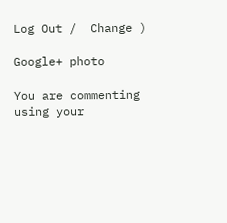Log Out /  Change )

Google+ photo

You are commenting using your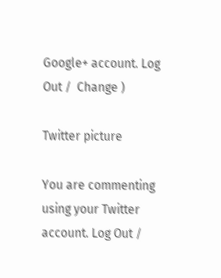Google+ account. Log Out /  Change )

Twitter picture

You are commenting using your Twitter account. Log Out /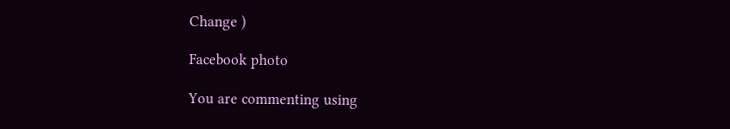Change )

Facebook photo

You are commenting using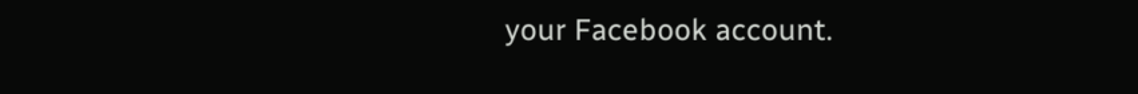your Facebook account.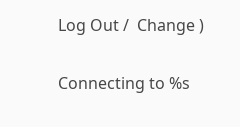Log Out /  Change )


Connecting to %s